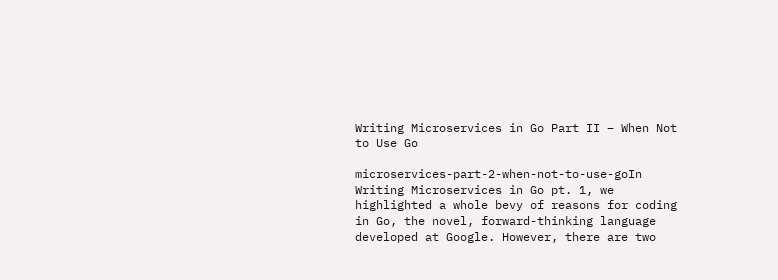Writing Microservices in Go Part II – When Not to Use Go

microservices-part-2-when-not-to-use-goIn Writing Microservices in Go pt. 1, we highlighted a whole bevy of reasons for coding in Go, the novel, forward-thinking language developed at Google. However, there are two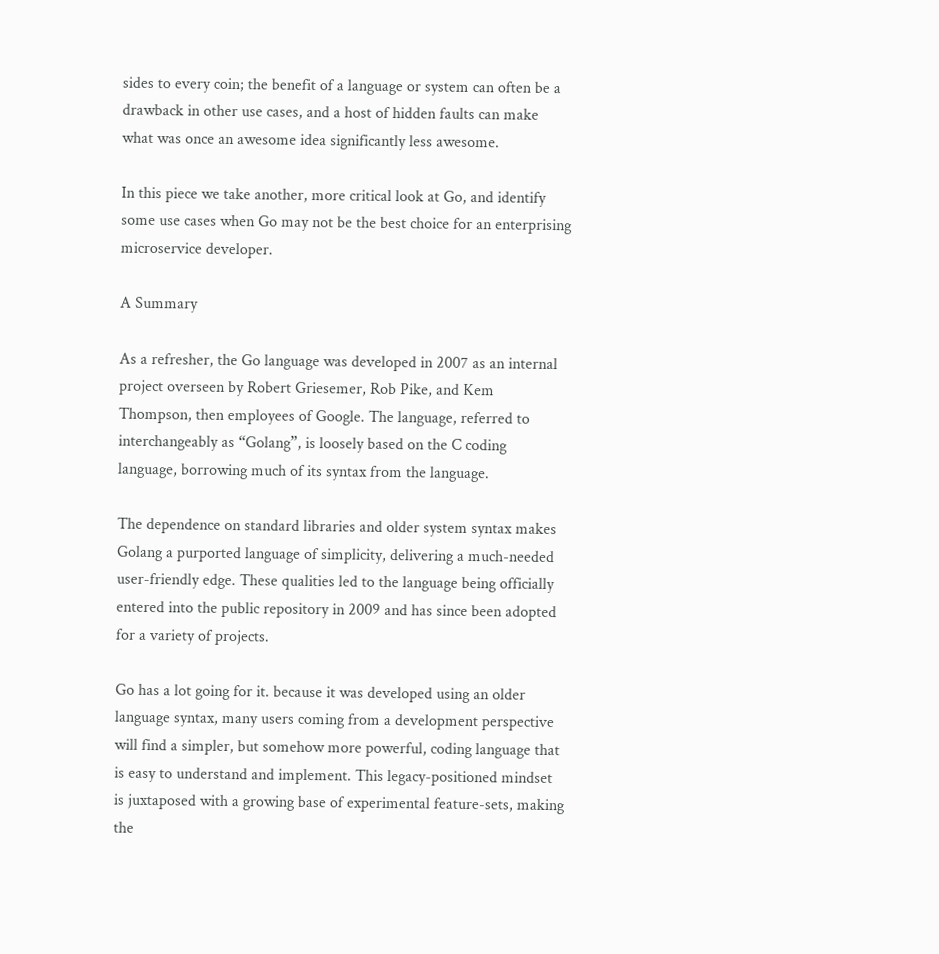sides to every coin; the benefit of a language or system can often be a drawback in other use cases, and a host of hidden faults can make what was once an awesome idea significantly less awesome.

In this piece we take another, more critical look at Go, and identify some use cases when Go may not be the best choice for an enterprising microservice developer.

A Summary

As a refresher, the Go language was developed in 2007 as an internal project overseen by Robert Griesemer, Rob Pike, and Kem Thompson, then employees of Google. The language, referred to interchangeably as “Golang”, is loosely based on the C coding language, borrowing much of its syntax from the language.

The dependence on standard libraries and older system syntax makes Golang a purported language of simplicity, delivering a much-needed user-friendly edge. These qualities led to the language being officially entered into the public repository in 2009 and has since been adopted for a variety of projects.

Go has a lot going for it. because it was developed using an older language syntax, many users coming from a development perspective will find a simpler, but somehow more powerful, coding language that is easy to understand and implement. This legacy-positioned mindset is juxtaposed with a growing base of experimental feature-sets, making the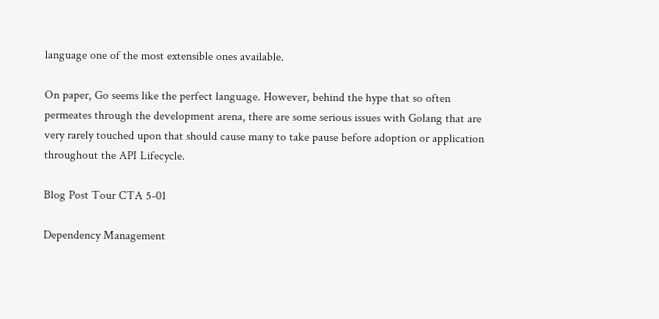language one of the most extensible ones available.

On paper, Go seems like the perfect language. However, behind the hype that so often permeates through the development arena, there are some serious issues with Golang that are very rarely touched upon that should cause many to take pause before adoption or application throughout the API Lifecycle.

Blog Post Tour CTA 5-01

Dependency Management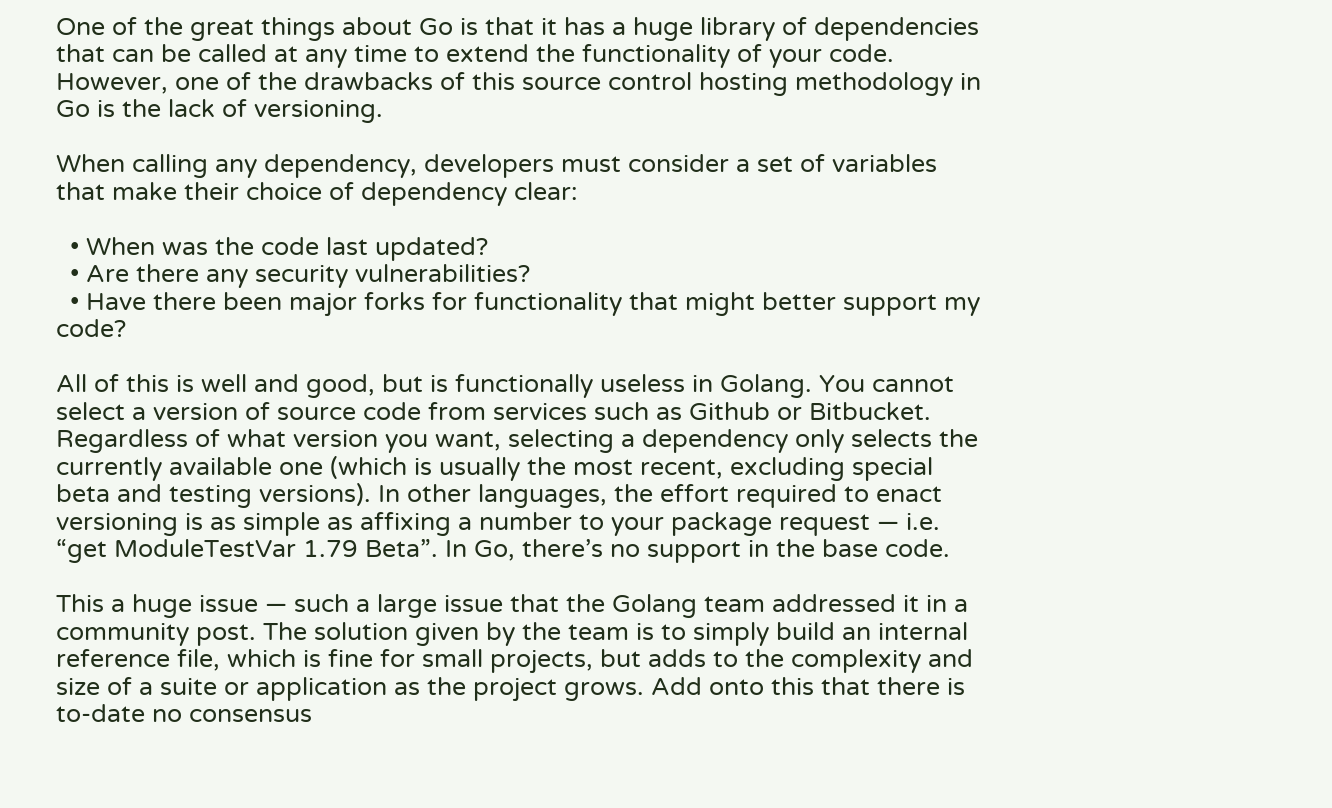One of the great things about Go is that it has a huge library of dependencies that can be called at any time to extend the functionality of your code. However, one of the drawbacks of this source control hosting methodology in Go is the lack of versioning.

When calling any dependency, developers must consider a set of variables that make their choice of dependency clear:

  • When was the code last updated?
  • Are there any security vulnerabilities?
  • Have there been major forks for functionality that might better support my code?

All of this is well and good, but is functionally useless in Golang. You cannot select a version of source code from services such as Github or Bitbucket. Regardless of what version you want, selecting a dependency only selects the currently available one (which is usually the most recent, excluding special beta and testing versions). In other languages, the effort required to enact versioning is as simple as affixing a number to your package request — i.e. “get ModuleTestVar 1.79 Beta”. In Go, there’s no support in the base code.

This a huge issue — such a large issue that the Golang team addressed it in a community post. The solution given by the team is to simply build an internal reference file, which is fine for small projects, but adds to the complexity and size of a suite or application as the project grows. Add onto this that there is to-date no consensus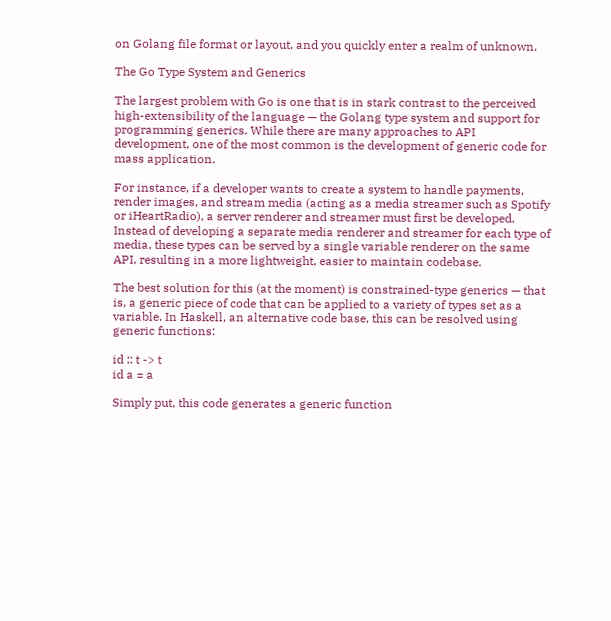on Golang file format or layout, and you quickly enter a realm of unknown.

The Go Type System and Generics

The largest problem with Go is one that is in stark contrast to the perceived high-extensibility of the language — the Golang type system and support for programming generics. While there are many approaches to API development, one of the most common is the development of generic code for mass application.

For instance, if a developer wants to create a system to handle payments, render images, and stream media (acting as a media streamer such as Spotify or iHeartRadio), a server renderer and streamer must first be developed. Instead of developing a separate media renderer and streamer for each type of media, these types can be served by a single variable renderer on the same API, resulting in a more lightweight, easier to maintain codebase.

The best solution for this (at the moment) is constrained-type generics — that is, a generic piece of code that can be applied to a variety of types set as a variable. In Haskell, an alternative code base, this can be resolved using generic functions:

id :: t -> t
id a = a

Simply put, this code generates a generic function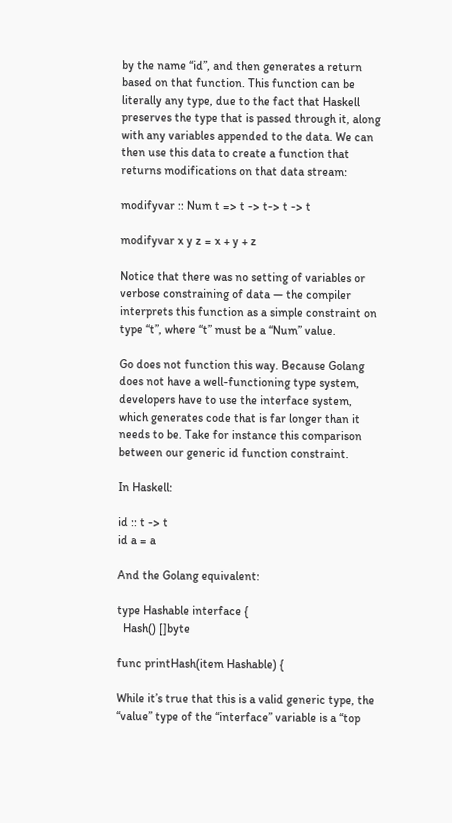by the name “id”, and then generates a return based on that function. This function can be literally any type, due to the fact that Haskell preserves the type that is passed through it, along with any variables appended to the data. We can then use this data to create a function that returns modifications on that data stream:

modifyvar :: Num t => t -> t-> t -> t

modifyvar x y z = x + y + z

Notice that there was no setting of variables or verbose constraining of data — the compiler interprets this function as a simple constraint on type “t”, where “t” must be a “Num” value.

Go does not function this way. Because Golang does not have a well-functioning type system, developers have to use the interface system, which generates code that is far longer than it needs to be. Take for instance this comparison between our generic id function constraint.

In Haskell:

id :: t -> t
id a = a

And the Golang equivalent:

type Hashable interface {
  Hash() []byte

func printHash(item Hashable) {

While it’s true that this is a valid generic type, the “value” type of the “interface” variable is a “top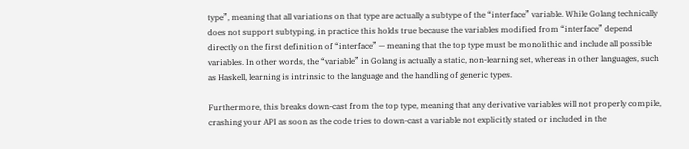type”, meaning that all variations on that type are actually a subtype of the “interface” variable. While Golang technically does not support subtyping, in practice this holds true because the variables modified from “interface” depend directly on the first definition of “interface” — meaning that the top type must be monolithic and include all possible variables. In other words, the “variable” in Golang is actually a static, non-learning set, whereas in other languages, such as Haskell, learning is intrinsic to the language and the handling of generic types.

Furthermore, this breaks down-cast from the top type, meaning that any derivative variables will not properly compile, crashing your API as soon as the code tries to down-cast a variable not explicitly stated or included in the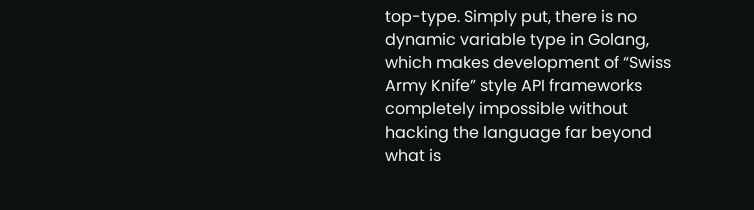top-type. Simply put, there is no dynamic variable type in Golang, which makes development of “Swiss Army Knife” style API frameworks completely impossible without hacking the language far beyond what is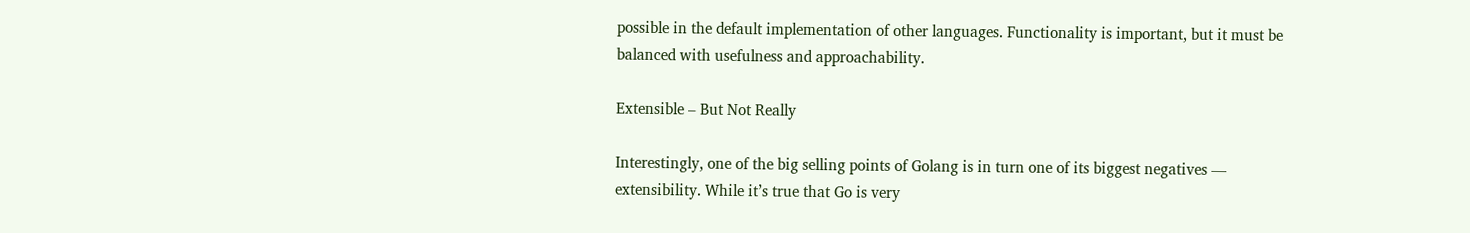possible in the default implementation of other languages. Functionality is important, but it must be balanced with usefulness and approachability.

Extensible – But Not Really

Interestingly, one of the big selling points of Golang is in turn one of its biggest negatives — extensibility. While it’s true that Go is very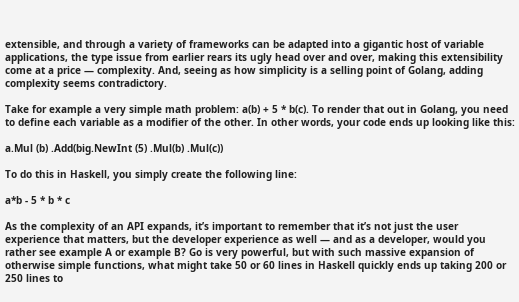extensible, and through a variety of frameworks can be adapted into a gigantic host of variable applications, the type issue from earlier rears its ugly head over and over, making this extensibility come at a price — complexity. And, seeing as how simplicity is a selling point of Golang, adding complexity seems contradictory.

Take for example a very simple math problem: a(b) + 5 * b(c). To render that out in Golang, you need to define each variable as a modifier of the other. In other words, your code ends up looking like this:

a.Mul (b) .Add(big.NewInt (5) .Mul(b) .Mul(c))

To do this in Haskell, you simply create the following line:

a*b - 5 * b * c

As the complexity of an API expands, it’s important to remember that it’s not just the user experience that matters, but the developer experience as well — and as a developer, would you rather see example A or example B? Go is very powerful, but with such massive expansion of otherwise simple functions, what might take 50 or 60 lines in Haskell quickly ends up taking 200 or 250 lines to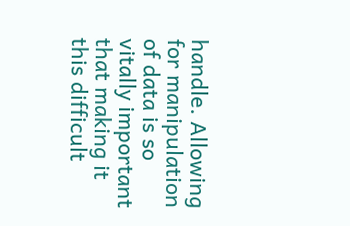handle. Allowing for manipulation of data is so vitally important that making it this difficult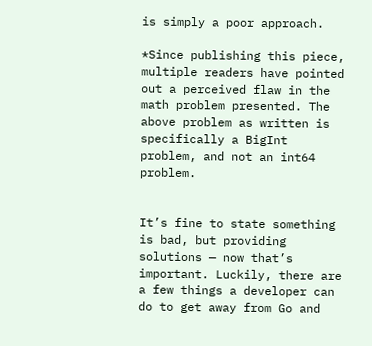is simply a poor approach.

*Since publishing this piece, multiple readers have pointed out a perceived flaw in the math problem presented. The above problem as written is specifically a BigInt problem, and not an int64 problem.


It’s fine to state something is bad, but providing solutions — now that’s important. Luckily, there are a few things a developer can do to get away from Go and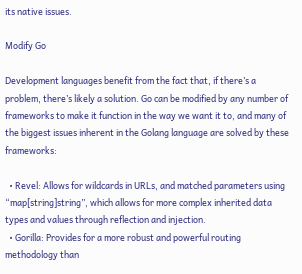its native issues.

Modify Go

Development languages benefit from the fact that, if there’s a problem, there’s likely a solution. Go can be modified by any number of frameworks to make it function in the way we want it to, and many of the biggest issues inherent in the Golang language are solved by these frameworks:

  • Revel: Allows for wildcards in URLs, and matched parameters using “map[string]string”, which allows for more complex inherited data types and values through reflection and injection.
  • Gorilla: Provides for a more robust and powerful routing methodology than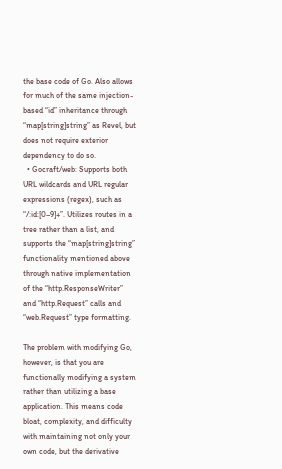the base code of Go. Also allows for much of the same injection-based “id” inheritance through “map[string]string” as Revel, but does not require exterior dependency to do so.
  • Gocraft/web: Supports both URL wildcards and URL regular expressions (regex), such as “/:id:[0–9]+”. Utilizes routes in a tree rather than a list, and supports the “map[string]string” functionality mentioned above through native implementation of the “http.ResponseWriter” and “http.Request” calls and “web.Request” type formatting.

The problem with modifying Go, however, is that you are functionally modifying a system rather than utilizing a base application. This means code bloat, complexity, and difficulty with maintaining not only your own code, but the derivative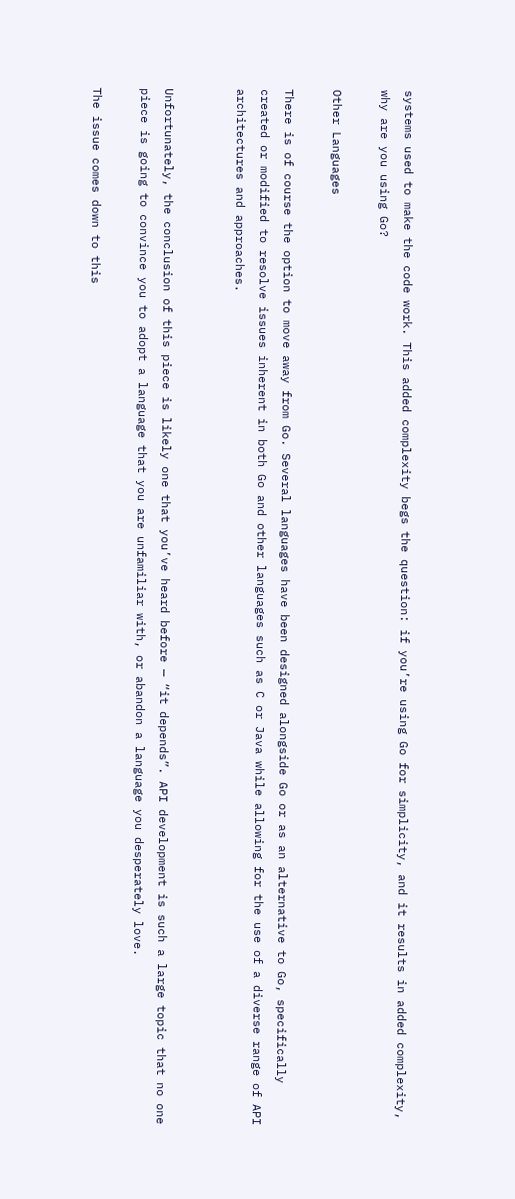systems used to make the code work. This added complexity begs the question: if you’re using Go for simplicity, and it results in added complexity, why are you using Go?

Other Languages

There is of course the option to move away from Go. Several languages have been designed alongside Go or as an alternative to Go, specifically created or modified to resolve issues inherent in both Go and other languages such as C or Java while allowing for the use of a diverse range of API architectures and approaches.


Unfortunately, the conclusion of this piece is likely one that you’ve heard before — “it depends”. API development is such a large topic that no one piece is going to convince you to adopt a language that you are unfamiliar with, or abandon a language you desperately love.

The issue comes down to this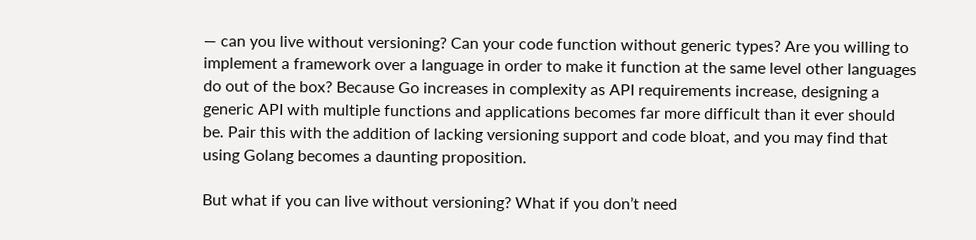— can you live without versioning? Can your code function without generic types? Are you willing to implement a framework over a language in order to make it function at the same level other languages do out of the box? Because Go increases in complexity as API requirements increase, designing a generic API with multiple functions and applications becomes far more difficult than it ever should be. Pair this with the addition of lacking versioning support and code bloat, and you may find that using Golang becomes a daunting proposition.

But what if you can live without versioning? What if you don’t need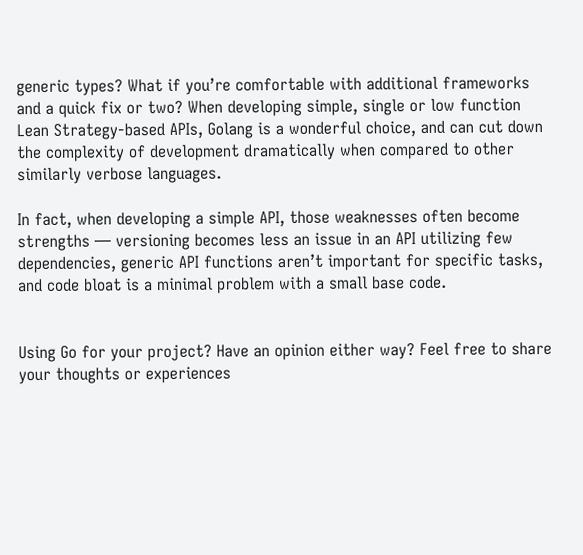generic types? What if you’re comfortable with additional frameworks and a quick fix or two? When developing simple, single or low function Lean Strategy-based APIs, Golang is a wonderful choice, and can cut down the complexity of development dramatically when compared to other similarly verbose languages.

In fact, when developing a simple API, those weaknesses often become strengths — versioning becomes less an issue in an API utilizing few dependencies, generic API functions aren’t important for specific tasks, and code bloat is a minimal problem with a small base code.


Using Go for your project? Have an opinion either way? Feel free to share your thoughts or experiences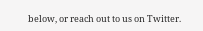below, or reach out to us on Twitter.